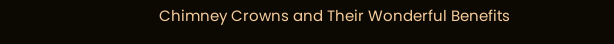Chimney Crowns and Their Wonderful Benefits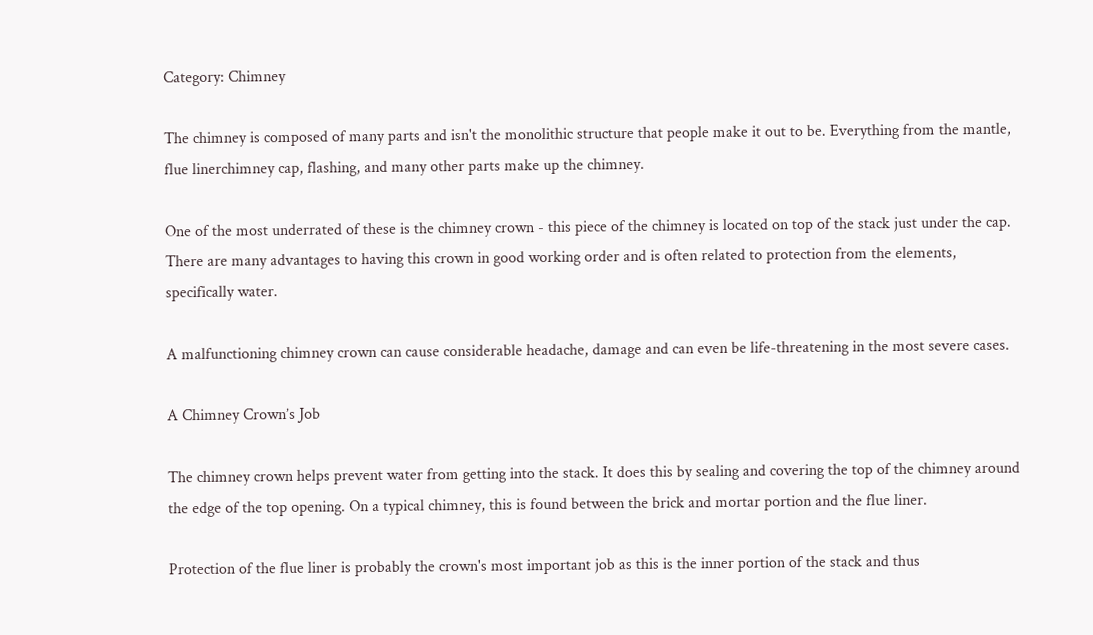Category: Chimney

The chimney is composed of many parts and isn't the monolithic structure that people make it out to be. Everything from the mantle, flue linerchimney cap, flashing, and many other parts make up the chimney.

One of the most underrated of these is the chimney crown - this piece of the chimney is located on top of the stack just under the cap. There are many advantages to having this crown in good working order and is often related to protection from the elements, specifically water.

A malfunctioning chimney crown can cause considerable headache, damage and can even be life-threatening in the most severe cases.

A Chimney Crown’s Job

The chimney crown helps prevent water from getting into the stack. It does this by sealing and covering the top of the chimney around the edge of the top opening. On a typical chimney, this is found between the brick and mortar portion and the flue liner.

Protection of the flue liner is probably the crown's most important job as this is the inner portion of the stack and thus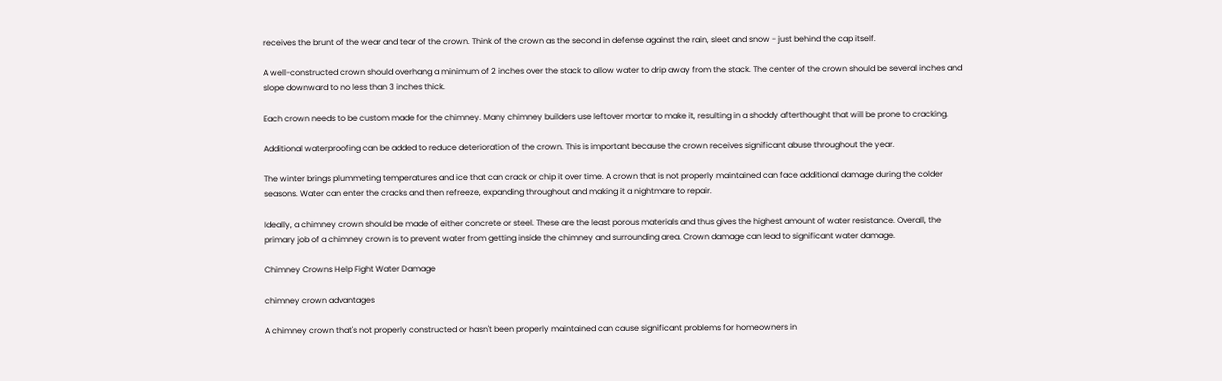receives the brunt of the wear and tear of the crown. Think of the crown as the second in defense against the rain, sleet and snow - just behind the cap itself.

A well-constructed crown should overhang a minimum of 2 inches over the stack to allow water to drip away from the stack. The center of the crown should be several inches and slope downward to no less than 3 inches thick.

Each crown needs to be custom made for the chimney. Many chimney builders use leftover mortar to make it, resulting in a shoddy afterthought that will be prone to cracking.

Additional waterproofing can be added to reduce deterioration of the crown. This is important because the crown receives significant abuse throughout the year.

The winter brings plummeting temperatures and ice that can crack or chip it over time. A crown that is not properly maintained can face additional damage during the colder seasons. Water can enter the cracks and then refreeze, expanding throughout and making it a nightmare to repair.

Ideally, a chimney crown should be made of either concrete or steel. These are the least porous materials and thus gives the highest amount of water resistance. Overall, the primary job of a chimney crown is to prevent water from getting inside the chimney and surrounding area. Crown damage can lead to significant water damage.

Chimney Crowns Help Fight Water Damage

chimney crown advantages

A chimney crown that's not properly constructed or hasn't been properly maintained can cause significant problems for homeowners in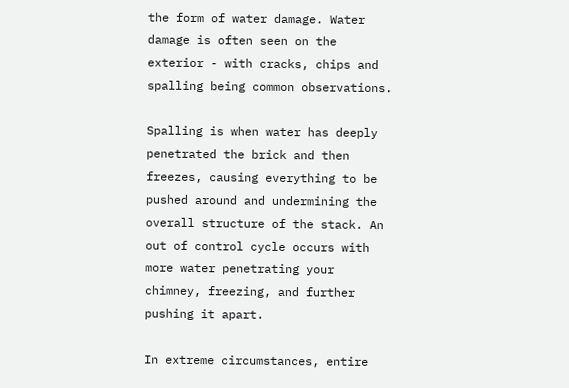the form of water damage. Water damage is often seen on the exterior - with cracks, chips and spalling being common observations.

Spalling is when water has deeply penetrated the brick and then freezes, causing everything to be pushed around and undermining the overall structure of the stack. An out of control cycle occurs with more water penetrating your chimney, freezing, and further pushing it apart.

In extreme circumstances, entire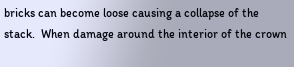bricks can become loose causing a collapse of the stack.  When damage around the interior of the crown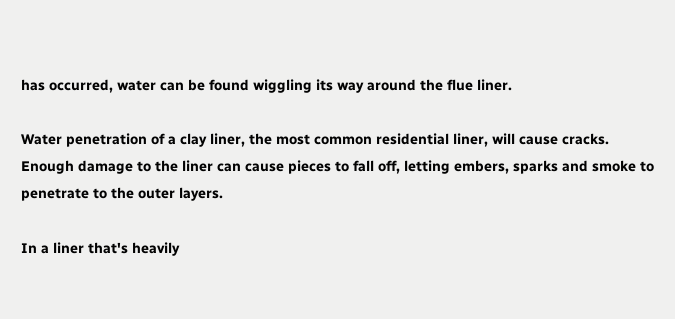has occurred, water can be found wiggling its way around the flue liner.

Water penetration of a clay liner, the most common residential liner, will cause cracks. Enough damage to the liner can cause pieces to fall off, letting embers, sparks and smoke to penetrate to the outer layers.

In a liner that's heavily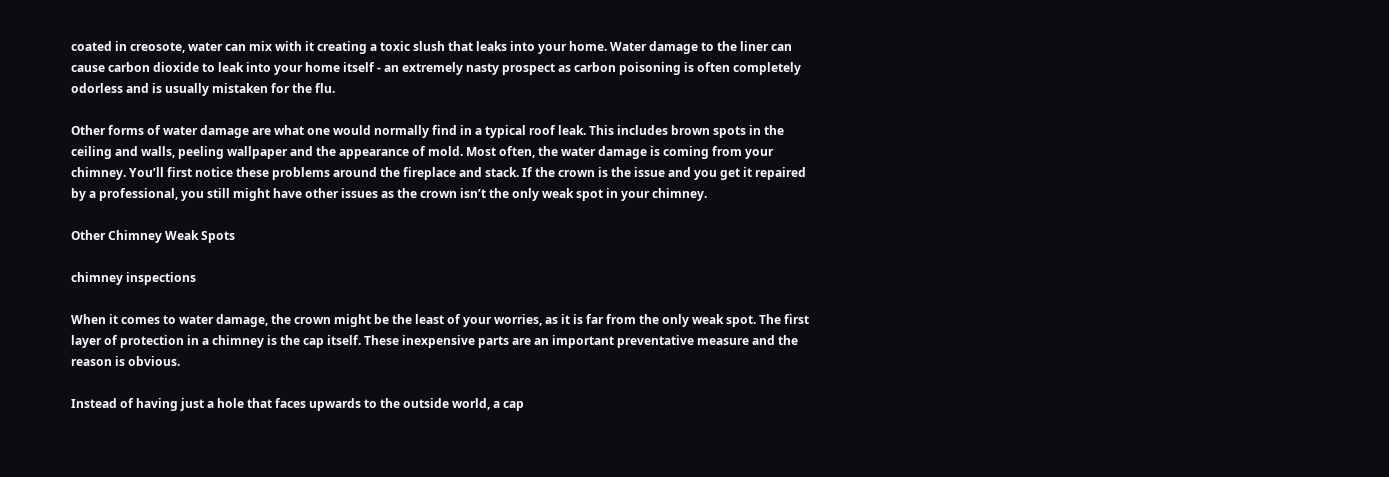coated in creosote, water can mix with it creating a toxic slush that leaks into your home. Water damage to the liner can cause carbon dioxide to leak into your home itself - an extremely nasty prospect as carbon poisoning is often completely odorless and is usually mistaken for the flu.

Other forms of water damage are what one would normally find in a typical roof leak. This includes brown spots in the ceiling and walls, peeling wallpaper and the appearance of mold. Most often, the water damage is coming from your chimney. You’ll first notice these problems around the fireplace and stack. If the crown is the issue and you get it repaired by a professional, you still might have other issues as the crown isn’t the only weak spot in your chimney.

Other Chimney Weak Spots

chimney inspections

When it comes to water damage, the crown might be the least of your worries, as it is far from the only weak spot. The first layer of protection in a chimney is the cap itself. These inexpensive parts are an important preventative measure and the reason is obvious.

Instead of having just a hole that faces upwards to the outside world, a cap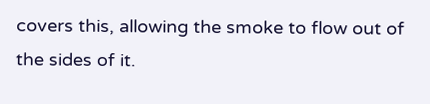covers this, allowing the smoke to flow out of the sides of it.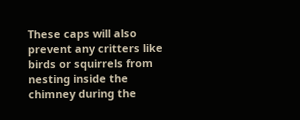These caps will also prevent any critters like birds or squirrels from nesting inside the chimney during the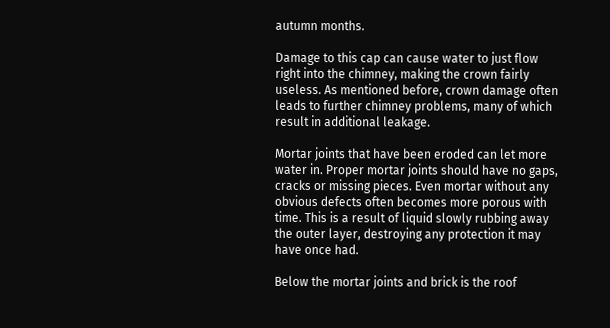autumn months.

Damage to this cap can cause water to just flow right into the chimney, making the crown fairly useless. As mentioned before, crown damage often leads to further chimney problems, many of which result in additional leakage.

Mortar joints that have been eroded can let more water in. Proper mortar joints should have no gaps, cracks or missing pieces. Even mortar without any obvious defects often becomes more porous with time. This is a result of liquid slowly rubbing away the outer layer, destroying any protection it may have once had.

Below the mortar joints and brick is the roof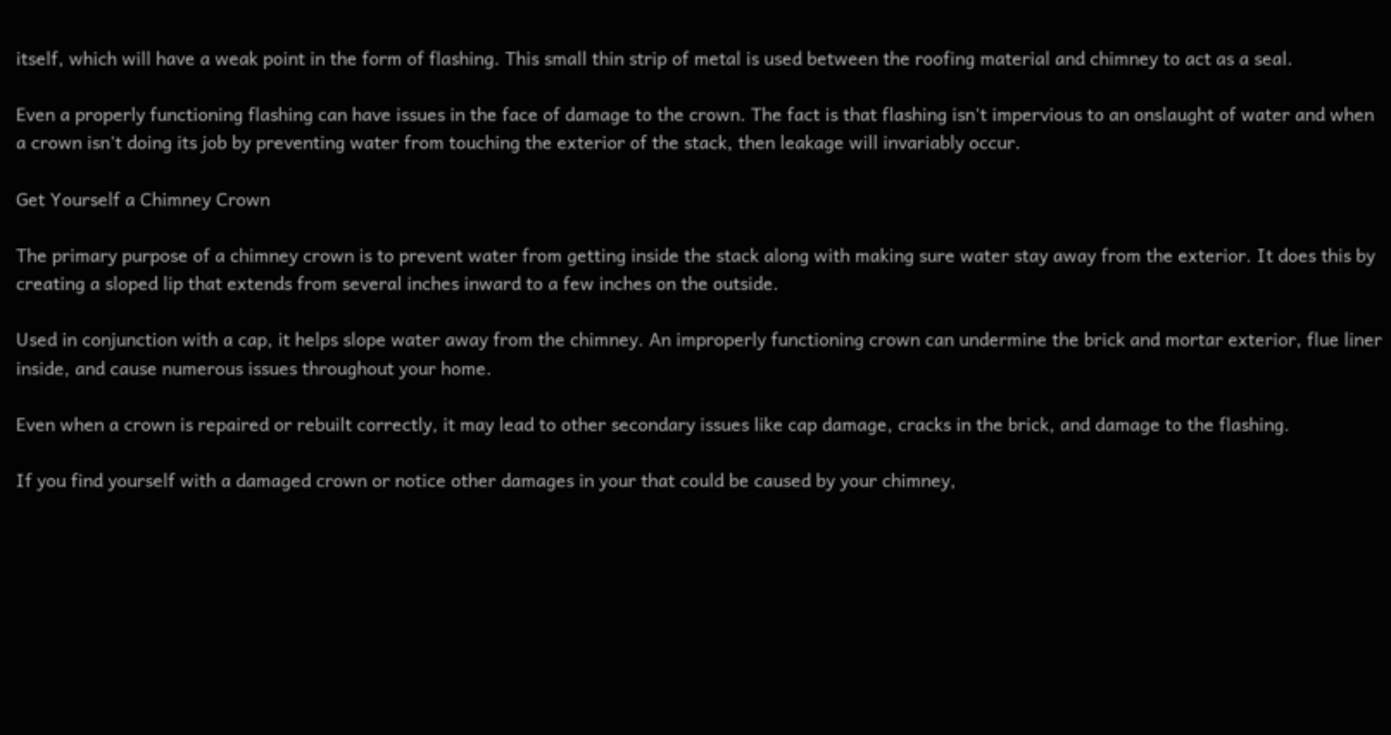itself, which will have a weak point in the form of flashing. This small thin strip of metal is used between the roofing material and chimney to act as a seal.

Even a properly functioning flashing can have issues in the face of damage to the crown. The fact is that flashing isn't impervious to an onslaught of water and when a crown isn't doing its job by preventing water from touching the exterior of the stack, then leakage will invariably occur.

Get Yourself a Chimney Crown

The primary purpose of a chimney crown is to prevent water from getting inside the stack along with making sure water stay away from the exterior. It does this by creating a sloped lip that extends from several inches inward to a few inches on the outside.

Used in conjunction with a cap, it helps slope water away from the chimney. An improperly functioning crown can undermine the brick and mortar exterior, flue liner inside, and cause numerous issues throughout your home.

Even when a crown is repaired or rebuilt correctly, it may lead to other secondary issues like cap damage, cracks in the brick, and damage to the flashing.

If you find yourself with a damaged crown or notice other damages in your that could be caused by your chimney,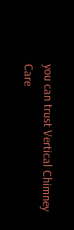you can trust Vertical Chimney Care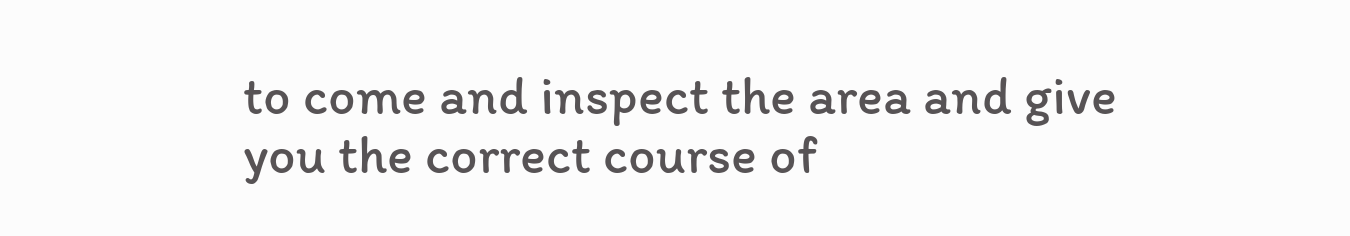to come and inspect the area and give you the correct course of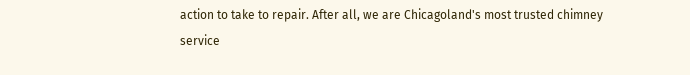action to take to repair. After all, we are Chicagoland's most trusted chimney service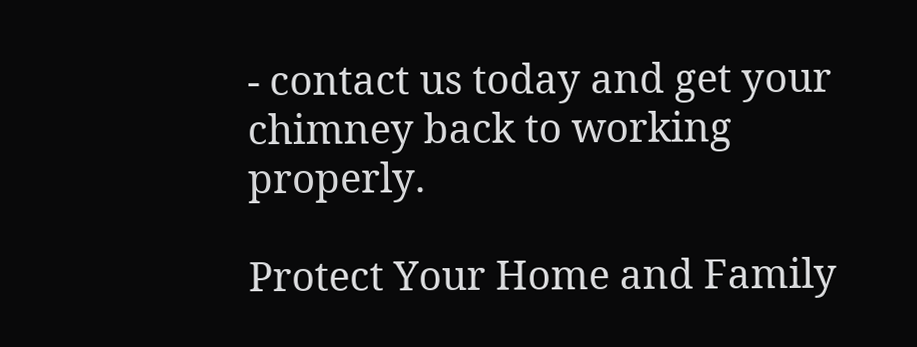- contact us today and get your chimney back to working properly.

Protect Your Home and Family